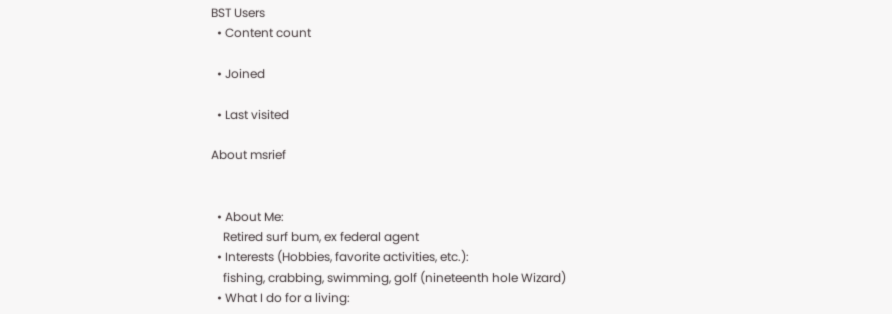BST Users
  • Content count

  • Joined

  • Last visited

About msrief


  • About Me:
    Retired surf bum, ex federal agent
  • Interests (Hobbies, favorite activities, etc.):
    fishing, crabbing, swimming, golf (nineteenth hole Wizard)
  • What I do for a living: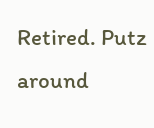Retired. Putz around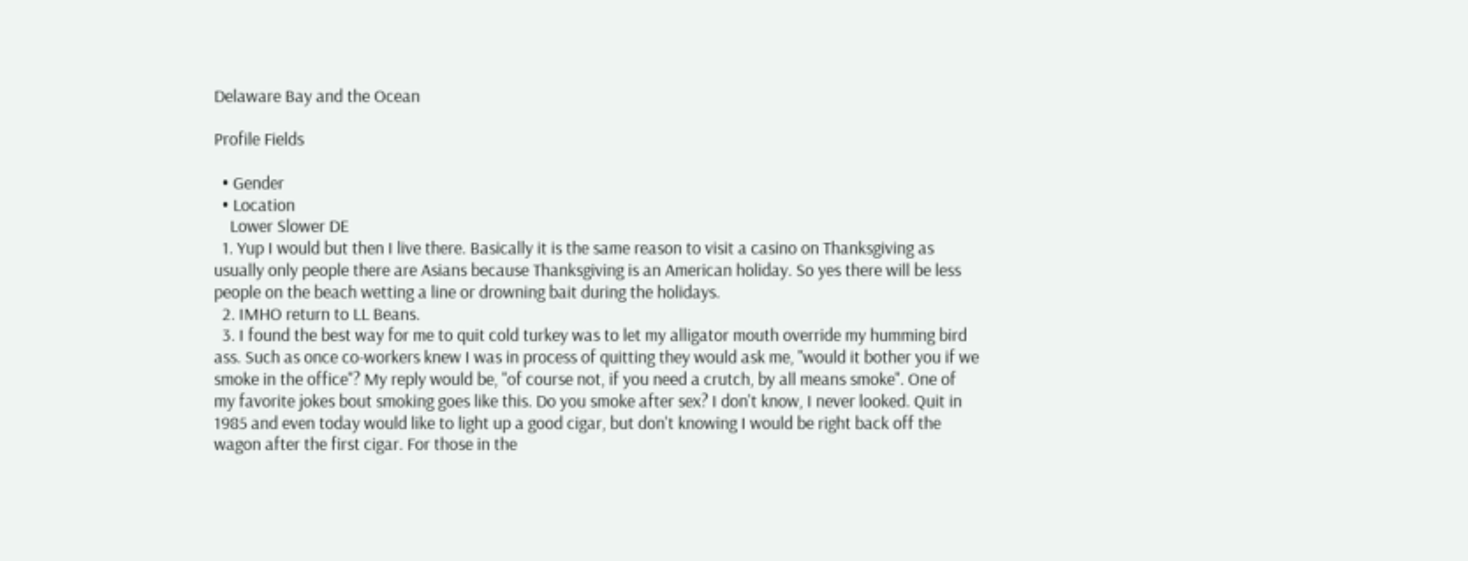Delaware Bay and the Ocean

Profile Fields

  • Gender
  • Location
    Lower Slower DE
  1. Yup I would but then I live there. Basically it is the same reason to visit a casino on Thanksgiving as usually only people there are Asians because Thanksgiving is an American holiday. So yes there will be less people on the beach wetting a line or drowning bait during the holidays.
  2. IMHO return to LL Beans.
  3. I found the best way for me to quit cold turkey was to let my alligator mouth override my humming bird ass. Such as once co-workers knew I was in process of quitting they would ask me, "would it bother you if we smoke in the office"? My reply would be, "of course not, if you need a crutch, by all means smoke". One of my favorite jokes bout smoking goes like this. Do you smoke after sex? I don't know, I never looked. Quit in 1985 and even today would like to light up a good cigar, but don't knowing I would be right back off the wagon after the first cigar. For those in the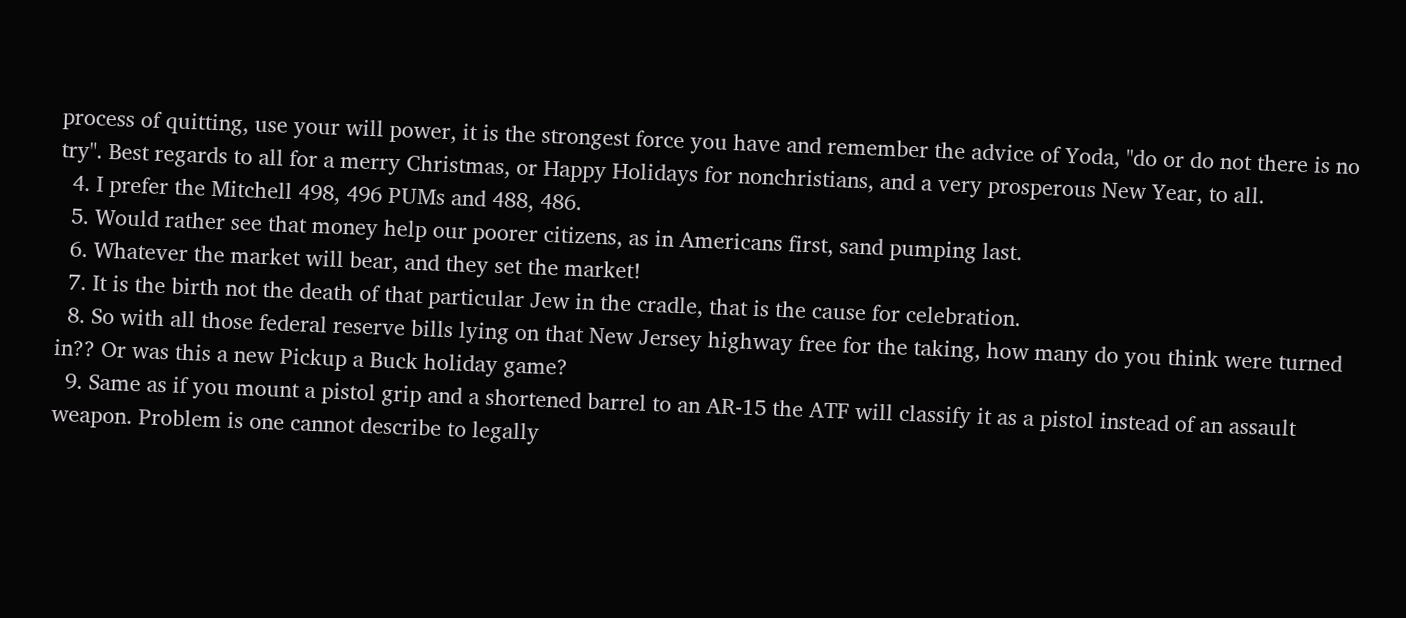process of quitting, use your will power, it is the strongest force you have and remember the advice of Yoda, "do or do not there is no try". Best regards to all for a merry Christmas, or Happy Holidays for nonchristians, and a very prosperous New Year, to all.
  4. I prefer the Mitchell 498, 496 PUMs and 488, 486.
  5. Would rather see that money help our poorer citizens, as in Americans first, sand pumping last.
  6. Whatever the market will bear, and they set the market!
  7. It is the birth not the death of that particular Jew in the cradle, that is the cause for celebration.
  8. So with all those federal reserve bills lying on that New Jersey highway free for the taking, how many do you think were turned in?? Or was this a new Pickup a Buck holiday game?
  9. Same as if you mount a pistol grip and a shortened barrel to an AR-15 the ATF will classify it as a pistol instead of an assault weapon. Problem is one cannot describe to legally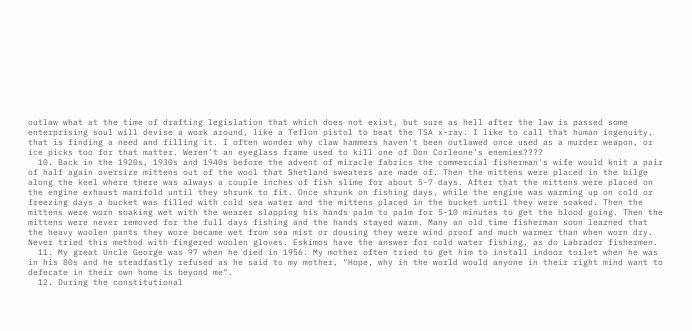outlaw what at the time of drafting legislation that which does not exist, but sure as hell after the law is passed some enterprising soul will devise a work around, like a Teflon pistol to beat the TSA x-ray. I like to call that human ingenuity, that is finding a need and filling it. I often wonder why claw hammers haven't been outlawed once used as a murder weapon, or ice picks too for that matter. Weren't an eyeglass frame used to kill one of Don Corleone's enemies????
  10. Back in the 1920s, 1930s and 1940s before the advent of miracle fabrics the commercial fisherman's wife would knit a pair of half again oversize mittens out of the wool that Shetland sweaters are made of. Then the mittens were placed in the bilge along the keel where there was always a couple inches of fish slime for about 5-7 days. After that the mittens were placed on the engine exhaust manifold until they shrunk to fit. Once shrunk on fishing days, while the engine was warming up on cold or freezing days a bucket was filled with cold sea water and the mittens placed in the bucket until they were soaked. Then the mittens were worn soaking wet with the wearer slapping his hands palm to palm for 5-10 minutes to get the blood going. Then the mittens were never removed for the full days fishing and the hands stayed warm. Many an old time fisherman soon learned that the heavy woolen pants they wore became wet from sea mist or dousing they were wind proof and much warmer than when worn dry. Never tried this method with fingered woolen gloves. Eskimos have the answer for cold water fishing, as do Labrador fishermen.
  11. My great Uncle George was 97 when he died in 1956. My mother often tried to get him to install indoor toilet when he was in his 80s and he steadfastly refused as he said to my mother, "Hope, why in the world would anyone in their right mind want to defecate in their own home is beyond me".
  12. During the constitutional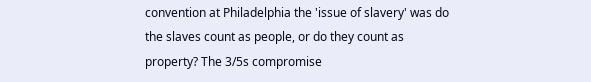convention at Philadelphia the 'issue of slavery' was do the slaves count as people, or do they count as property? The 3/5s compromise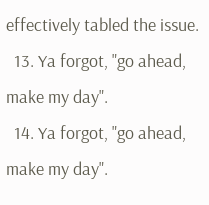effectively tabled the issue.
  13. Ya forgot, "go ahead, make my day".
  14. Ya forgot, "go ahead, make my day".